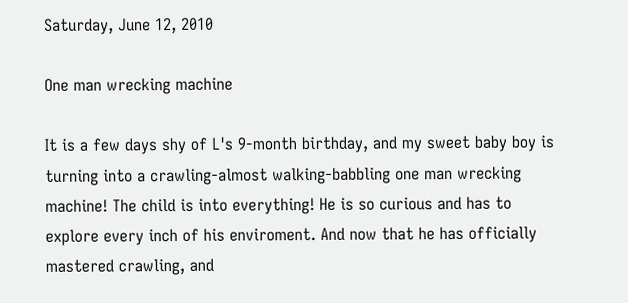Saturday, June 12, 2010

One man wrecking machine

It is a few days shy of L's 9-month birthday, and my sweet baby boy is turning into a crawling-almost walking-babbling one man wrecking machine! The child is into everything! He is so curious and has to explore every inch of his enviroment. And now that he has officially mastered crawling, and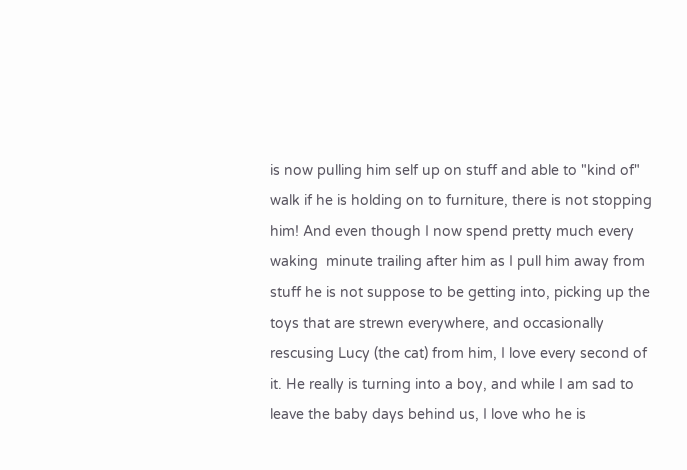is now pulling him self up on stuff and able to "kind of" walk if he is holding on to furniture, there is not stopping him! And even though I now spend pretty much every waking  minute trailing after him as I pull him away from stuff he is not suppose to be getting into, picking up the toys that are strewn everywhere, and occasionally rescusing Lucy (the cat) from him, I love every second of it. He really is turning into a boy, and while I am sad to leave the baby days behind us, I love who he is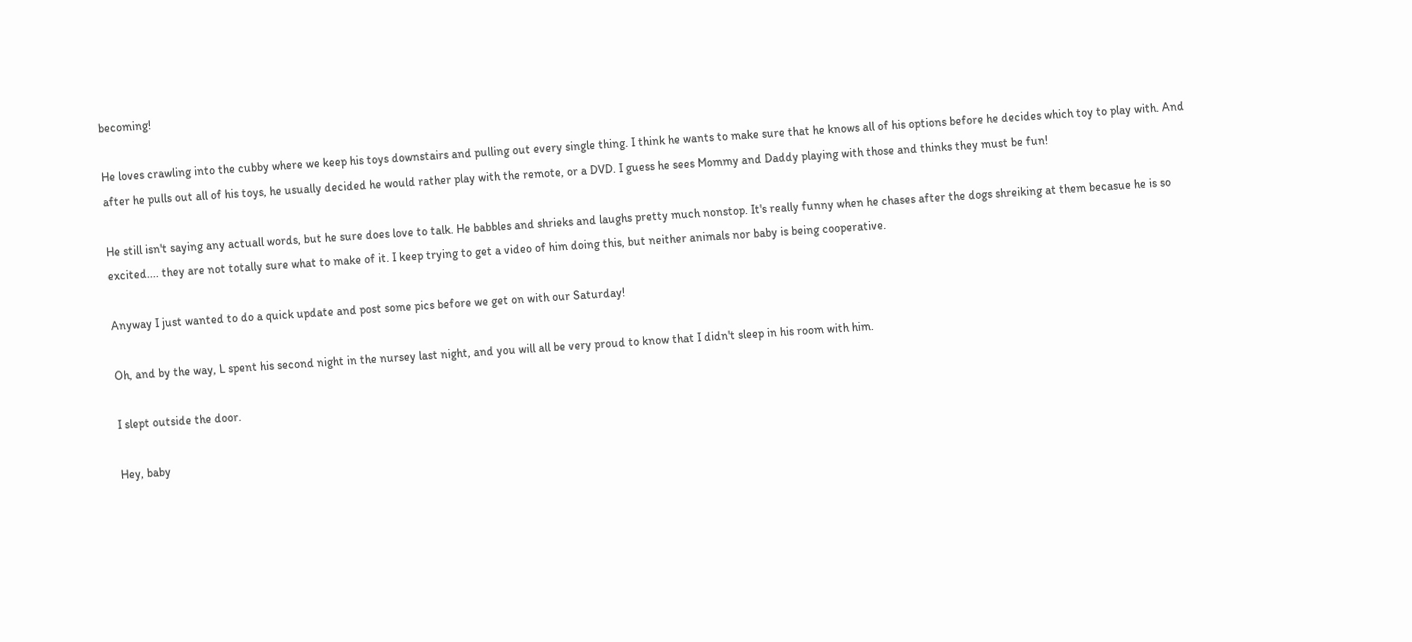becoming!

He loves crawling into the cubby where we keep his toys downstairs and pulling out every single thing. I think he wants to make sure that he knows all of his options before he decides which toy to play with. And after he pulls out all of his toys, he usually decided he would rather play with the remote, or a DVD. I guess he sees Mommy and Daddy playing with those and thinks they must be fun!

He still isn't saying any actuall words, but he sure does love to talk. He babbles and shrieks and laughs pretty much nonstop. It's really funny when he chases after the dogs shreiking at them becasue he is so excited.... they are not totally sure what to make of it. I keep trying to get a video of him doing this, but neither animals nor baby is being cooperative.

Anyway I just wanted to do a quick update and post some pics before we get on with our Saturday!

Oh, and by the way, L spent his second night in the nursey last night, and you will all be very proud to know that I didn't sleep in his room with him.

I slept outside the door.

Hey, baby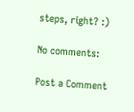steps, right? :)

No comments:

Post a Comment